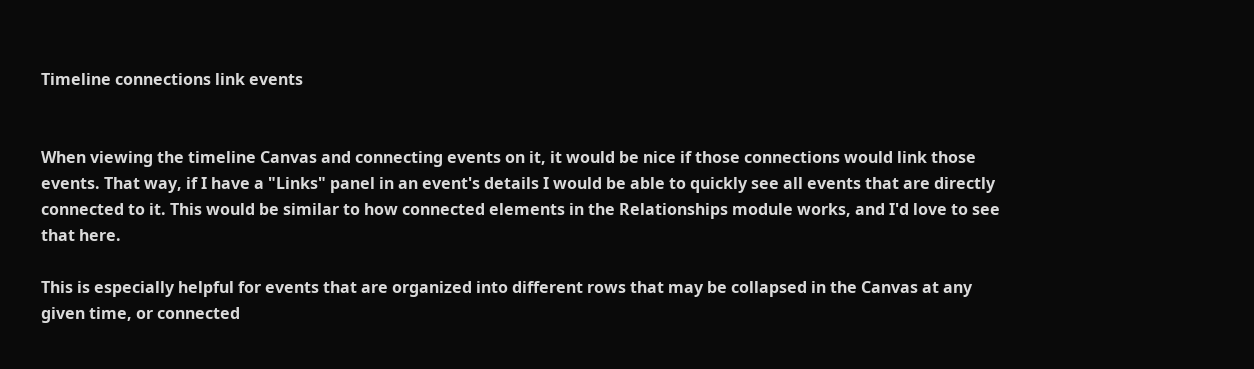Timeline connections link events


When viewing the timeline Canvas and connecting events on it, it would be nice if those connections would link those events. That way, if I have a "Links" panel in an event's details I would be able to quickly see all events that are directly connected to it. This would be similar to how connected elements in the Relationships module works, and I'd love to see that here.

This is especially helpful for events that are organized into different rows that may be collapsed in the Canvas at any given time, or connected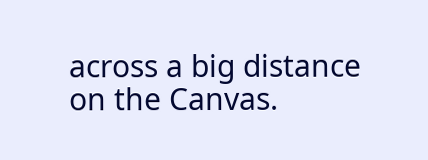across a big distance on the Canvas.